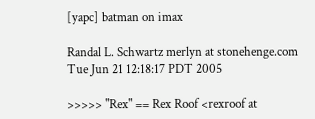[yapc] batman on imax

Randal L. Schwartz merlyn at stonehenge.com
Tue Jun 21 12:18:17 PDT 2005

>>>>> "Rex" == Rex Roof <rexroof at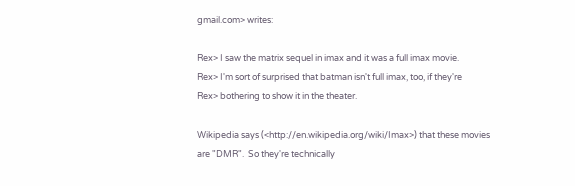gmail.com> writes:

Rex> I saw the matrix sequel in imax and it was a full imax movie.
Rex> I'm sort of surprised that batman isn't full imax, too, if they're
Rex> bothering to show it in the theater.

Wikipedia says (<http://en.wikipedia.org/wiki/Imax>) that these movies
are "DMR".  So they're technically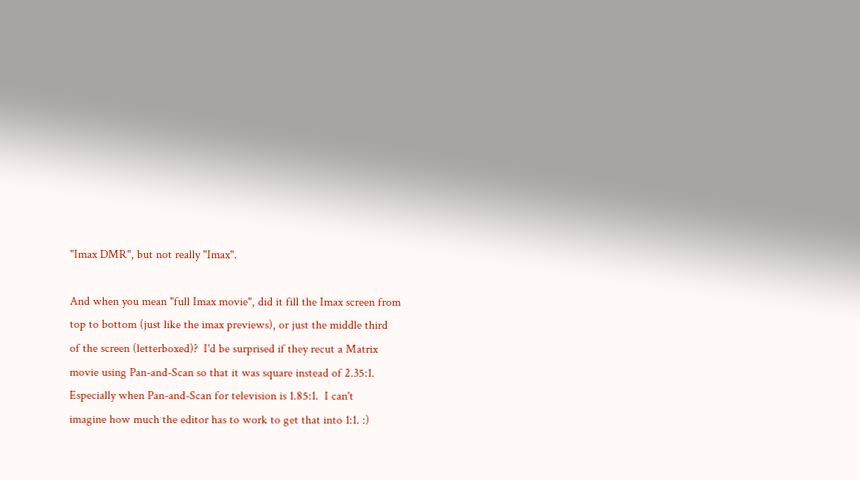"Imax DMR", but not really "Imax".

And when you mean "full Imax movie", did it fill the Imax screen from
top to bottom (just like the imax previews), or just the middle third
of the screen (letterboxed)?  I'd be surprised if they recut a Matrix
movie using Pan-and-Scan so that it was square instead of 2.35:1.
Especially when Pan-and-Scan for television is 1.85:1.  I can't
imagine how much the editor has to work to get that into 1:1. :)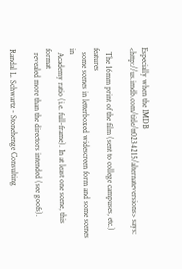Especially when the IMDB
<http://us.imdb.com/title/tt0234215/alternateversions> says:

  The 16mm print of the film (sent to college campuses, etc.) features
  some scenes in letterboxed widescreen form and some scenes in
  Academy ratio (i.e. full-frame). In at least one scene, this format
  revealed more than the directors intended (see goofs).

Randal L. Schwartz - Stonehenge Consulting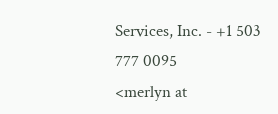Services, Inc. - +1 503 777 0095
<merlyn at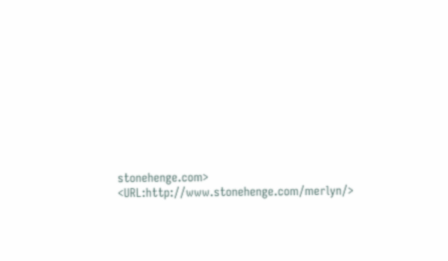stonehenge.com> <URL:http://www.stonehenge.com/merlyn/>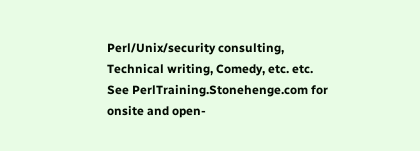Perl/Unix/security consulting, Technical writing, Comedy, etc. etc.
See PerlTraining.Stonehenge.com for onsite and open-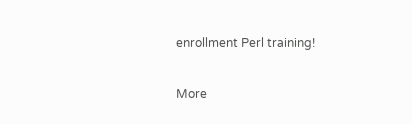enrollment Perl training!

More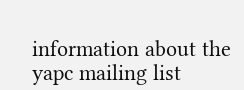information about the yapc mailing list